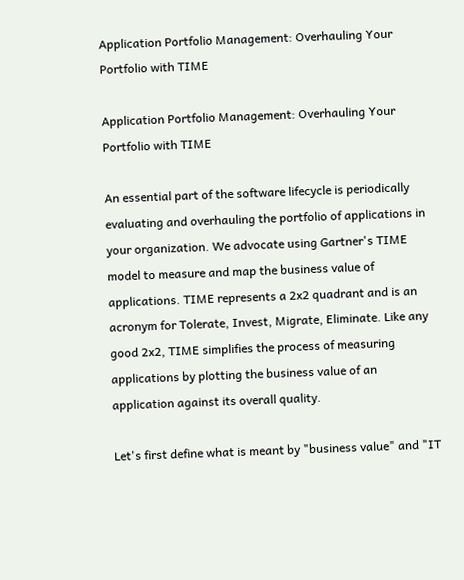Application Portfolio Management: Overhauling Your Portfolio with TIME

Application Portfolio Management: Overhauling Your Portfolio with TIME

An essential part of the software lifecycle is periodically evaluating and overhauling the portfolio of applications in your organization. We advocate using Gartner's TIME model to measure and map the business value of applications. TIME represents a 2x2 quadrant and is an acronym for Tolerate, Invest, Migrate, Eliminate. Like any good 2x2, TIME simplifies the process of measuring applications by plotting the business value of an application against its overall quality.

Let's first define what is meant by "business value" and "IT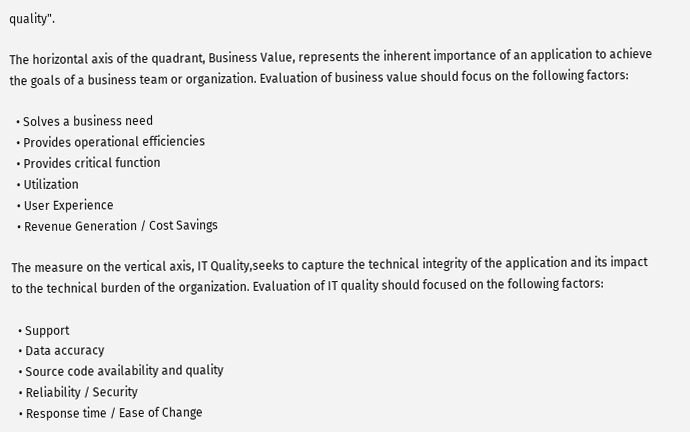quality".

The horizontal axis of the quadrant, Business Value, represents the inherent importance of an application to achieve the goals of a business team or organization. Evaluation of business value should focus on the following factors:

  • Solves a business need
  • Provides operational efficiencies
  • Provides critical function
  • Utilization
  • User Experience
  • Revenue Generation / Cost Savings

The measure on the vertical axis, IT Quality,seeks to capture the technical integrity of the application and its impact to the technical burden of the organization. Evaluation of IT quality should focused on the following factors:

  • Support
  • Data accuracy
  • Source code availability and quality
  • Reliability / Security
  • Response time / Ease of Change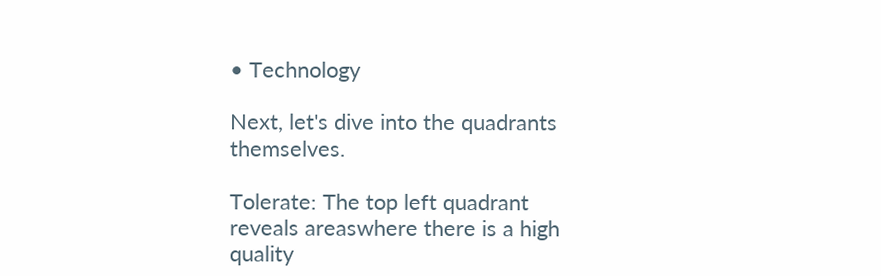• Technology

Next, let's dive into the quadrants themselves.

Tolerate: The top left quadrant reveals areaswhere there is a high quality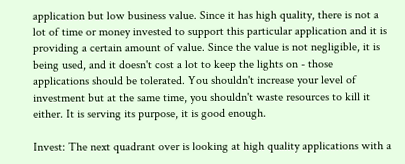application but low business value. Since it has high quality, there is not a lot of time or money invested to support this particular application and it is providing a certain amount of value. Since the value is not negligible, it is being used, and it doesn't cost a lot to keep the lights on - those applications should be tolerated. You shouldn't increase your level of investment but at the same time, you shouldn't waste resources to kill it either. It is serving its purpose, it is good enough.

Invest: The next quadrant over is looking at high quality applications with a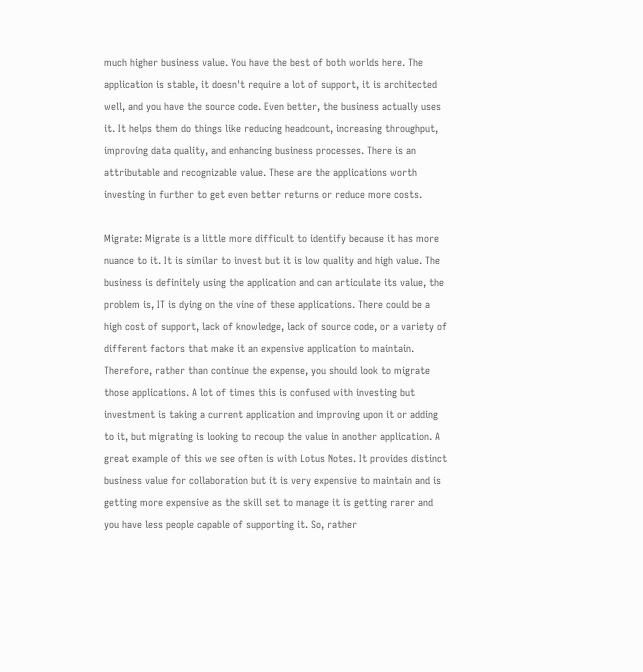much higher business value. You have the best of both worlds here. The application is stable, it doesn't require a lot of support, it is architected well, and you have the source code. Even better, the business actually uses it. It helps them do things like reducing headcount, increasing throughput, improving data quality, and enhancing business processes. There is an attributable and recognizable value. These are the applications worth investing in further to get even better returns or reduce more costs.

Migrate: Migrate is a little more difficult to identify because it has more nuance to it. It is similar to invest but it is low quality and high value. The business is definitely using the application and can articulate its value, the problem is, IT is dying on the vine of these applications. There could be a high cost of support, lack of knowledge, lack of source code, or a variety of different factors that make it an expensive application to maintain. Therefore, rather than continue the expense, you should look to migrate those applications. A lot of times this is confused with investing but investment is taking a current application and improving upon it or adding to it, but migrating is looking to recoup the value in another application. A great example of this we see often is with Lotus Notes. It provides distinct business value for collaboration but it is very expensive to maintain and is getting more expensive as the skill set to manage it is getting rarer and you have less people capable of supporting it. So, rather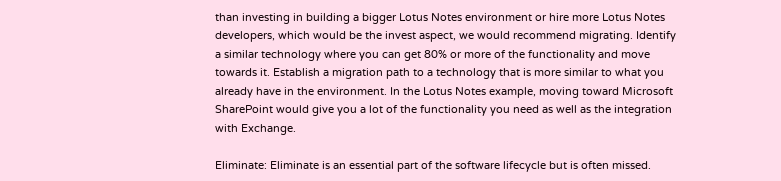than investing in building a bigger Lotus Notes environment or hire more Lotus Notes developers, which would be the invest aspect, we would recommend migrating. Identify a similar technology where you can get 80% or more of the functionality and move towards it. Establish a migration path to a technology that is more similar to what you already have in the environment. In the Lotus Notes example, moving toward Microsoft SharePoint would give you a lot of the functionality you need as well as the integration with Exchange.

Eliminate: Eliminate is an essential part of the software lifecycle but is often missed.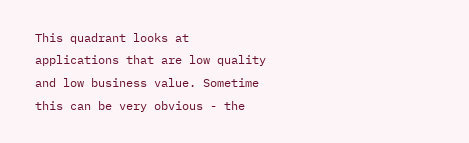This quadrant looks at applications that are low quality and low business value. Sometime this can be very obvious - the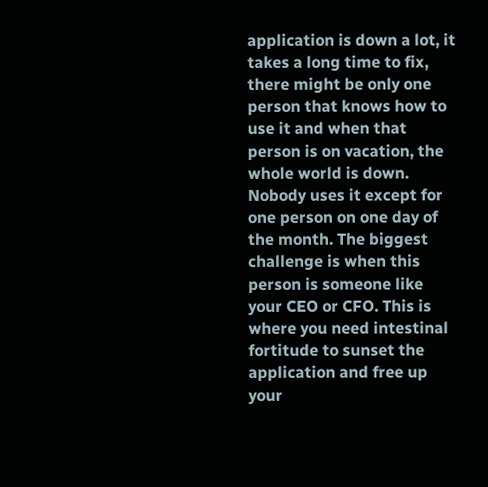application is down a lot, it takes a long time to fix, there might be only one person that knows how to use it and when that person is on vacation, the whole world is down. Nobody uses it except for one person on one day of the month. The biggest challenge is when this person is someone like your CEO or CFO. This is where you need intestinal fortitude to sunset the application and free up your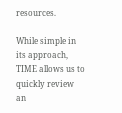resources.

While simple in its approach, TIME allows us to quickly review an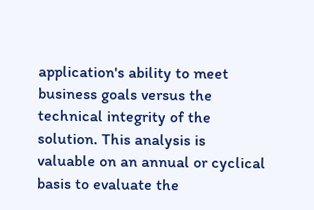application's ability to meet business goals versus the technical integrity of the solution. This analysis is valuable on an annual or cyclical basis to evaluate the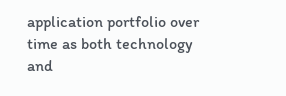application portfolio over time as both technology and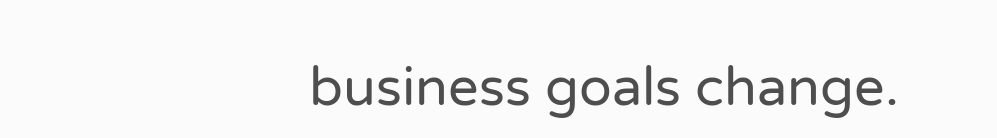business goals change.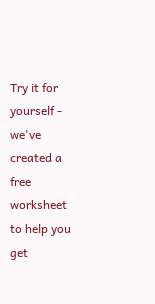Try it for yourself - we've created a free worksheet to help you get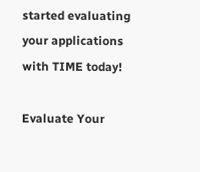started evaluating your applications with TIME today!

Evaluate Your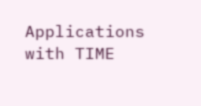Applications with TIME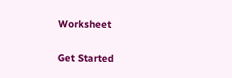Worksheet

Get Started